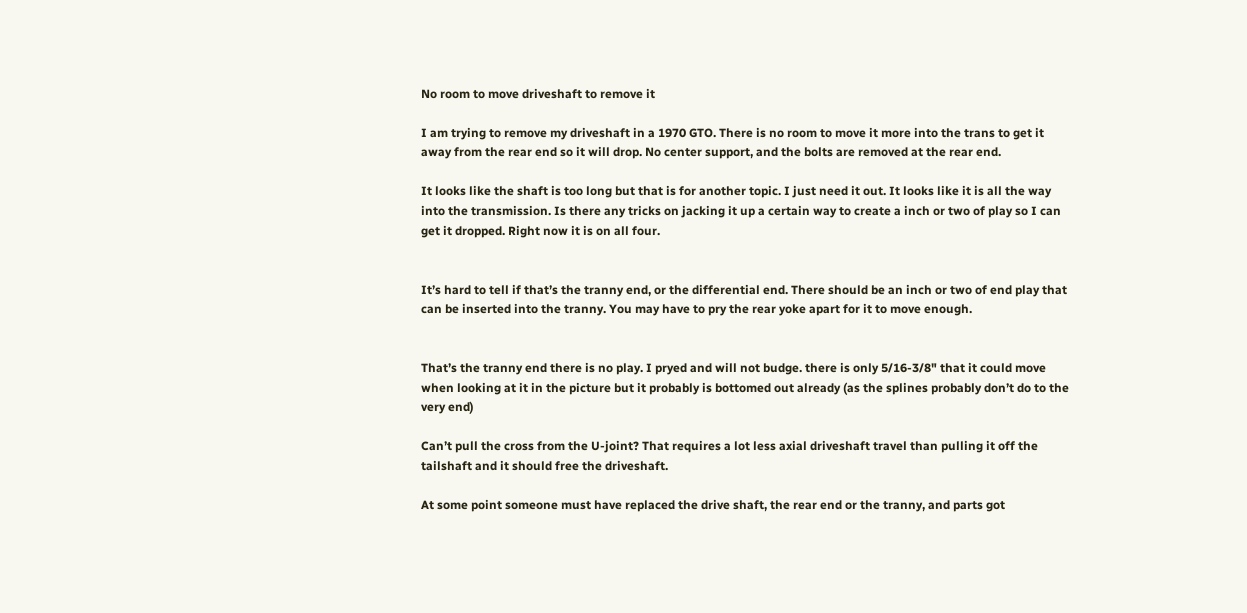No room to move driveshaft to remove it

I am trying to remove my driveshaft in a 1970 GTO. There is no room to move it more into the trans to get it away from the rear end so it will drop. No center support, and the bolts are removed at the rear end.

It looks like the shaft is too long but that is for another topic. I just need it out. It looks like it is all the way into the transmission. Is there any tricks on jacking it up a certain way to create a inch or two of play so I can get it dropped. Right now it is on all four.


It’s hard to tell if that’s the tranny end, or the differential end. There should be an inch or two of end play that can be inserted into the tranny. You may have to pry the rear yoke apart for it to move enough.


That’s the tranny end there is no play. I pryed and will not budge. there is only 5/16-3/8" that it could move when looking at it in the picture but it probably is bottomed out already (as the splines probably don’t do to the very end)

Can’t pull the cross from the U-joint? That requires a lot less axial driveshaft travel than pulling it off the tailshaft and it should free the driveshaft.

At some point someone must have replaced the drive shaft, the rear end or the tranny, and parts got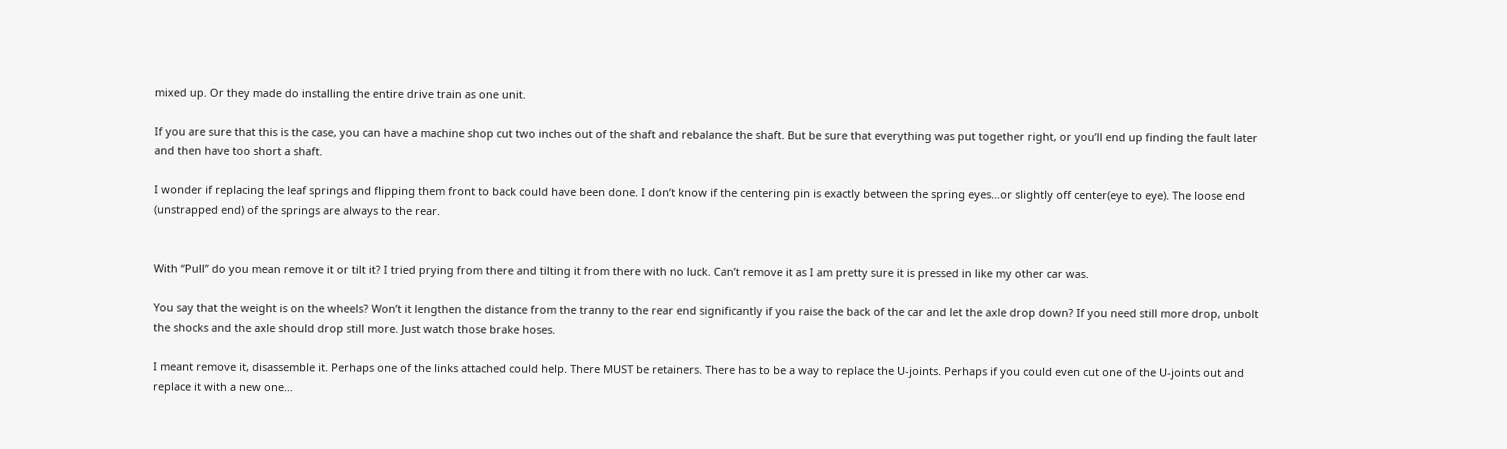mixed up. Or they made do installing the entire drive train as one unit.

If you are sure that this is the case, you can have a machine shop cut two inches out of the shaft and rebalance the shaft. But be sure that everything was put together right, or you’ll end up finding the fault later and then have too short a shaft.

I wonder if replacing the leaf springs and flipping them front to back could have been done. I don’t know if the centering pin is exactly between the spring eyes…or slightly off center(eye to eye). The loose end (unstrapped end) of the springs are always to the rear.


With “Pull” do you mean remove it or tilt it? I tried prying from there and tilting it from there with no luck. Can’t remove it as I am pretty sure it is pressed in like my other car was.

You say that the weight is on the wheels? Won’t it lengthen the distance from the tranny to the rear end significantly if you raise the back of the car and let the axle drop down? If you need still more drop, unbolt the shocks and the axle should drop still more. Just watch those brake hoses.

I meant remove it, disassemble it. Perhaps one of the links attached could help. There MUST be retainers. There has to be a way to replace the U-joints. Perhaps if you could even cut one of the U-joints out and replace it with a new one…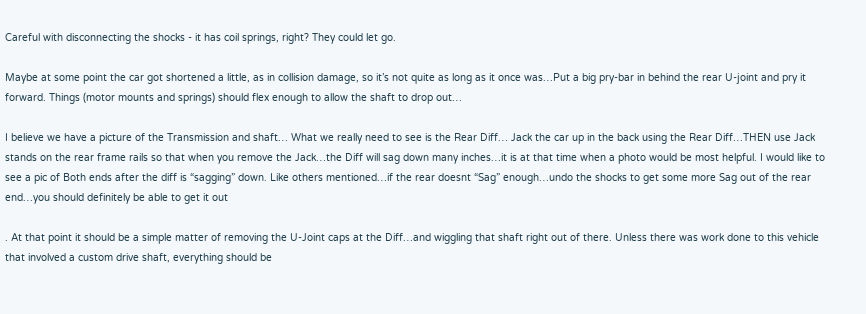Careful with disconnecting the shocks - it has coil springs, right? They could let go.

Maybe at some point the car got shortened a little, as in collision damage, so it’s not quite as long as it once was…Put a big pry-bar in behind the rear U-joint and pry it forward. Things (motor mounts and springs) should flex enough to allow the shaft to drop out…

I believe we have a picture of the Transmission and shaft… What we really need to see is the Rear Diff… Jack the car up in the back using the Rear Diff…THEN use Jack stands on the rear frame rails so that when you remove the Jack…the Diff will sag down many inches…it is at that time when a photo would be most helpful. I would like to see a pic of Both ends after the diff is “sagging” down. Like others mentioned…if the rear doesnt “Sag” enough…undo the shocks to get some more Sag out of the rear end…you should definitely be able to get it out

. At that point it should be a simple matter of removing the U-Joint caps at the Diff…and wiggling that shaft right out of there. Unless there was work done to this vehicle that involved a custom drive shaft, everything should be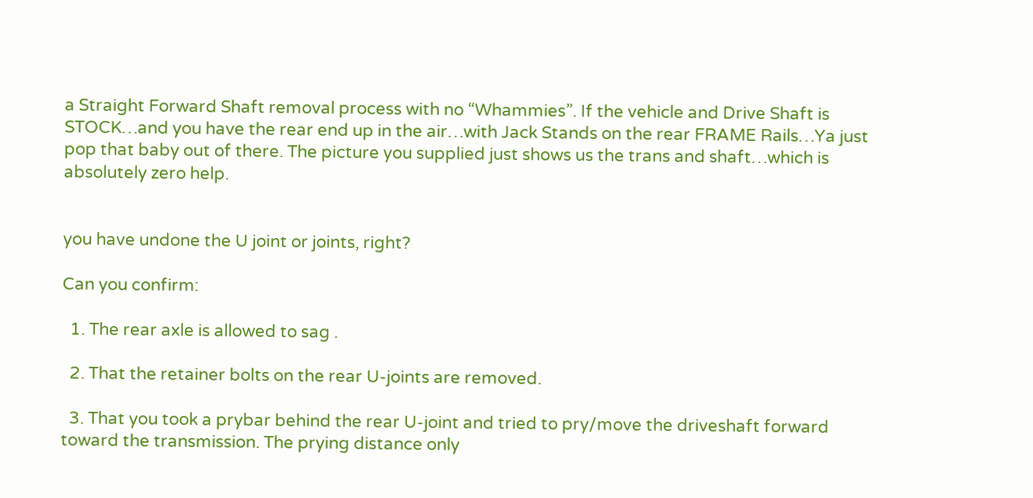a Straight Forward Shaft removal process with no “Whammies”. If the vehicle and Drive Shaft is STOCK…and you have the rear end up in the air…with Jack Stands on the rear FRAME Rails…Ya just pop that baby out of there. The picture you supplied just shows us the trans and shaft…which is absolutely zero help.


you have undone the U joint or joints, right?

Can you confirm:

  1. The rear axle is allowed to sag .

  2. That the retainer bolts on the rear U-joints are removed.

  3. That you took a prybar behind the rear U-joint and tried to pry/move the driveshaft forward toward the transmission. The prying distance only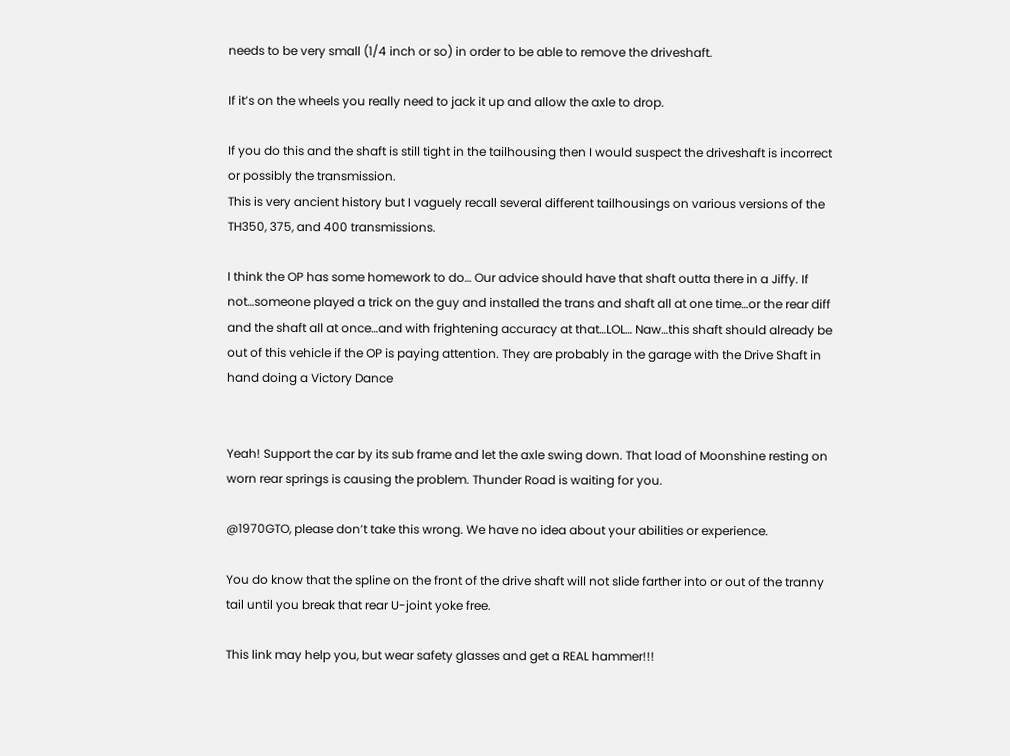needs to be very small (1/4 inch or so) in order to be able to remove the driveshaft.

If it’s on the wheels you really need to jack it up and allow the axle to drop.

If you do this and the shaft is still tight in the tailhousing then I would suspect the driveshaft is incorrect or possibly the transmission.
This is very ancient history but I vaguely recall several different tailhousings on various versions of the TH350, 375, and 400 transmissions.

I think the OP has some homework to do… Our advice should have that shaft outta there in a Jiffy. If not…someone played a trick on the guy and installed the trans and shaft all at one time…or the rear diff and the shaft all at once…and with frightening accuracy at that…LOL… Naw…this shaft should already be out of this vehicle if the OP is paying attention. They are probably in the garage with the Drive Shaft in hand doing a Victory Dance


Yeah! Support the car by its sub frame and let the axle swing down. That load of Moonshine resting on worn rear springs is causing the problem. Thunder Road is waiting for you.

@1970GTO, please don’t take this wrong. We have no idea about your abilities or experience.

You do know that the spline on the front of the drive shaft will not slide farther into or out of the tranny tail until you break that rear U-joint yoke free.

This link may help you, but wear safety glasses and get a REAL hammer!!!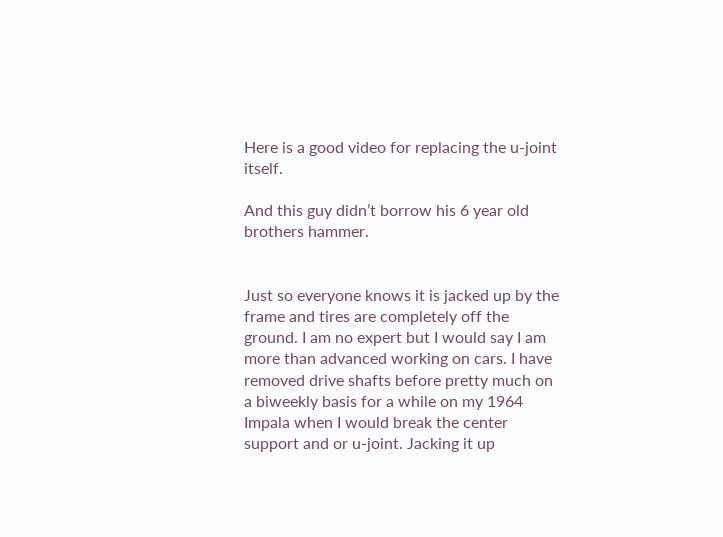Here is a good video for replacing the u-joint itself.

And this guy didn’t borrow his 6 year old brothers hammer.


Just so everyone knows it is jacked up by the frame and tires are completely off the ground. I am no expert but I would say I am more than advanced working on cars. I have removed drive shafts before pretty much on a biweekly basis for a while on my 1964 Impala when I would break the center support and or u-joint. Jacking it up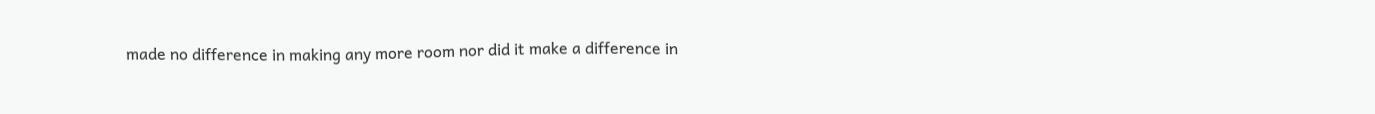made no difference in making any more room nor did it make a difference in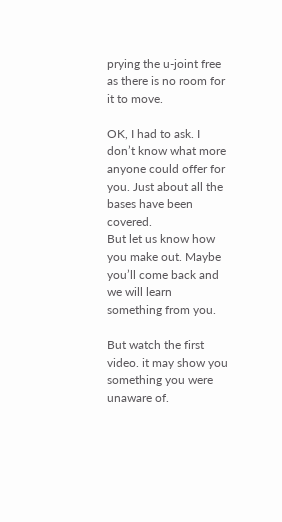prying the u-joint free as there is no room for it to move.

OK, I had to ask. I don’t know what more anyone could offer for you. Just about all the bases have been covered.
But let us know how you make out. Maybe you’ll come back and we will learn something from you.

But watch the first video. it may show you something you were unaware of.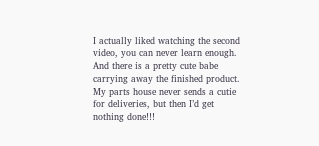I actually liked watching the second video, you can never learn enough.
And there is a pretty cute babe carrying away the finished product. My parts house never sends a cutie for deliveries, but then I’d get nothing done!!!